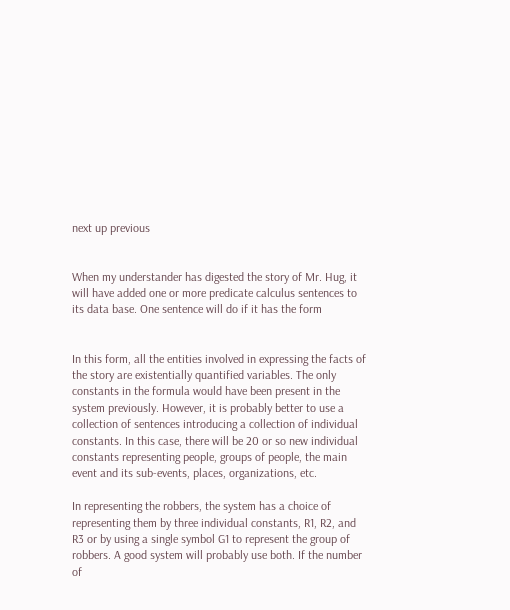next up previous


When my understander has digested the story of Mr. Hug, it will have added one or more predicate calculus sentences to its data base. One sentence will do if it has the form


In this form, all the entities involved in expressing the facts of the story are existentially quantified variables. The only constants in the formula would have been present in the system previously. However, it is probably better to use a collection of sentences introducing a collection of individual constants. In this case, there will be 20 or so new individual constants representing people, groups of people, the main event and its sub-events, places, organizations, etc.

In representing the robbers, the system has a choice of representing them by three individual constants, R1, R2, and R3 or by using a single symbol G1 to represent the group of robbers. A good system will probably use both. If the number of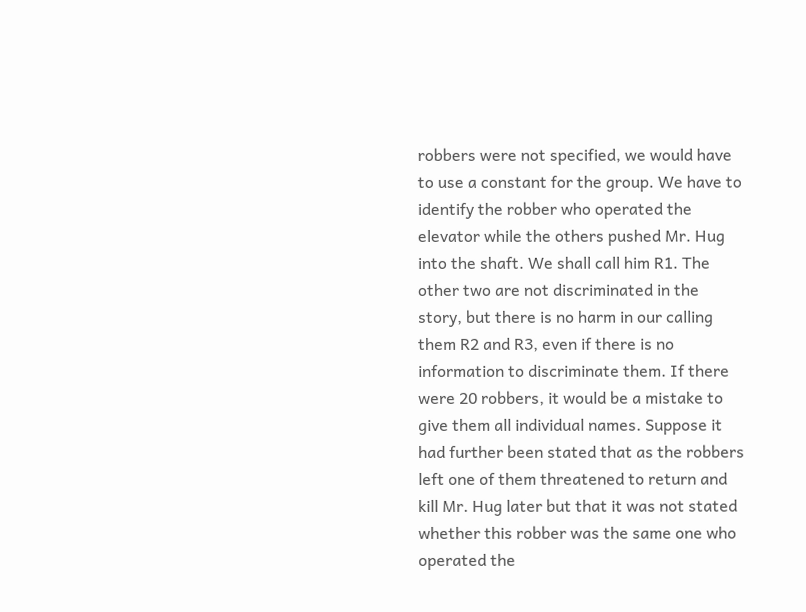robbers were not specified, we would have to use a constant for the group. We have to identify the robber who operated the elevator while the others pushed Mr. Hug into the shaft. We shall call him R1. The other two are not discriminated in the story, but there is no harm in our calling them R2 and R3, even if there is no information to discriminate them. If there were 20 robbers, it would be a mistake to give them all individual names. Suppose it had further been stated that as the robbers left one of them threatened to return and kill Mr. Hug later but that it was not stated whether this robber was the same one who operated the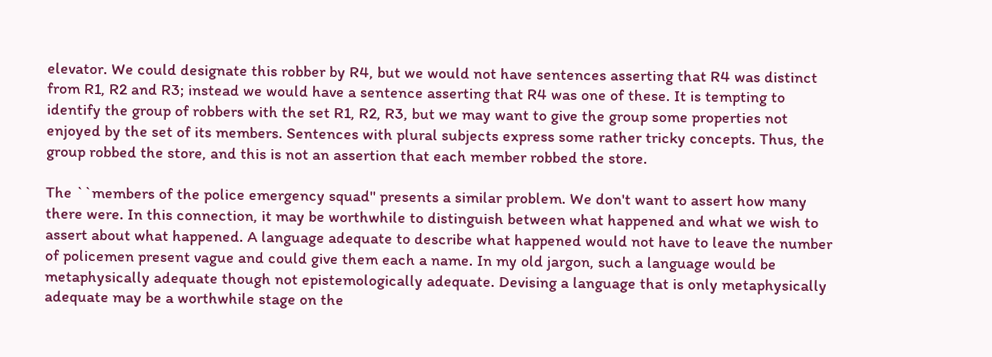elevator. We could designate this robber by R4, but we would not have sentences asserting that R4 was distinct from R1, R2 and R3; instead we would have a sentence asserting that R4 was one of these. It is tempting to identify the group of robbers with the set R1, R2, R3, but we may want to give the group some properties not enjoyed by the set of its members. Sentences with plural subjects express some rather tricky concepts. Thus, the group robbed the store, and this is not an assertion that each member robbed the store.

The ``members of the police emergency squad'' presents a similar problem. We don't want to assert how many there were. In this connection, it may be worthwhile to distinguish between what happened and what we wish to assert about what happened. A language adequate to describe what happened would not have to leave the number of policemen present vague and could give them each a name. In my old jargon, such a language would be metaphysically adequate though not epistemologically adequate. Devising a language that is only metaphysically adequate may be a worthwhile stage on the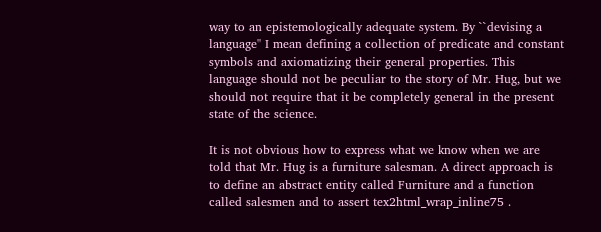way to an epistemologically adequate system. By ``devising a language'' I mean defining a collection of predicate and constant symbols and axiomatizing their general properties. This language should not be peculiar to the story of Mr. Hug, but we should not require that it be completely general in the present state of the science.

It is not obvious how to express what we know when we are told that Mr. Hug is a furniture salesman. A direct approach is to define an abstract entity called Furniture and a function called salesmen and to assert tex2html_wrap_inline75 .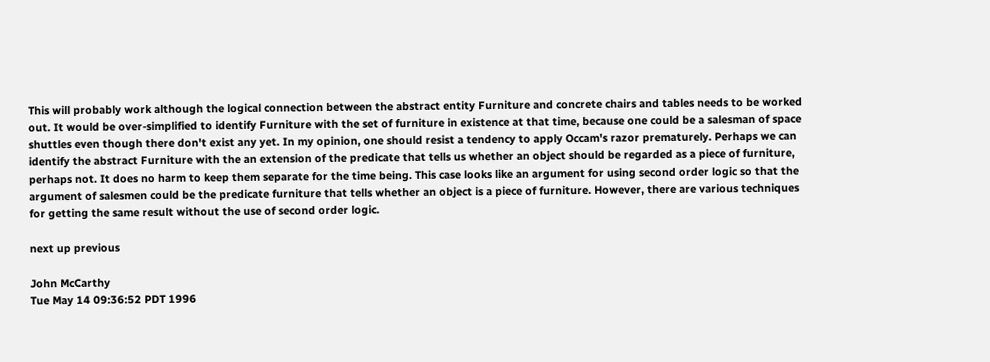This will probably work although the logical connection between the abstract entity Furniture and concrete chairs and tables needs to be worked out. It would be over-simplified to identify Furniture with the set of furniture in existence at that time, because one could be a salesman of space shuttles even though there don't exist any yet. In my opinion, one should resist a tendency to apply Occam's razor prematurely. Perhaps we can identify the abstract Furniture with the an extension of the predicate that tells us whether an object should be regarded as a piece of furniture, perhaps not. It does no harm to keep them separate for the time being. This case looks like an argument for using second order logic so that the argument of salesmen could be the predicate furniture that tells whether an object is a piece of furniture. However, there are various techniques for getting the same result without the use of second order logic.

next up previous

John McCarthy
Tue May 14 09:36:52 PDT 1996